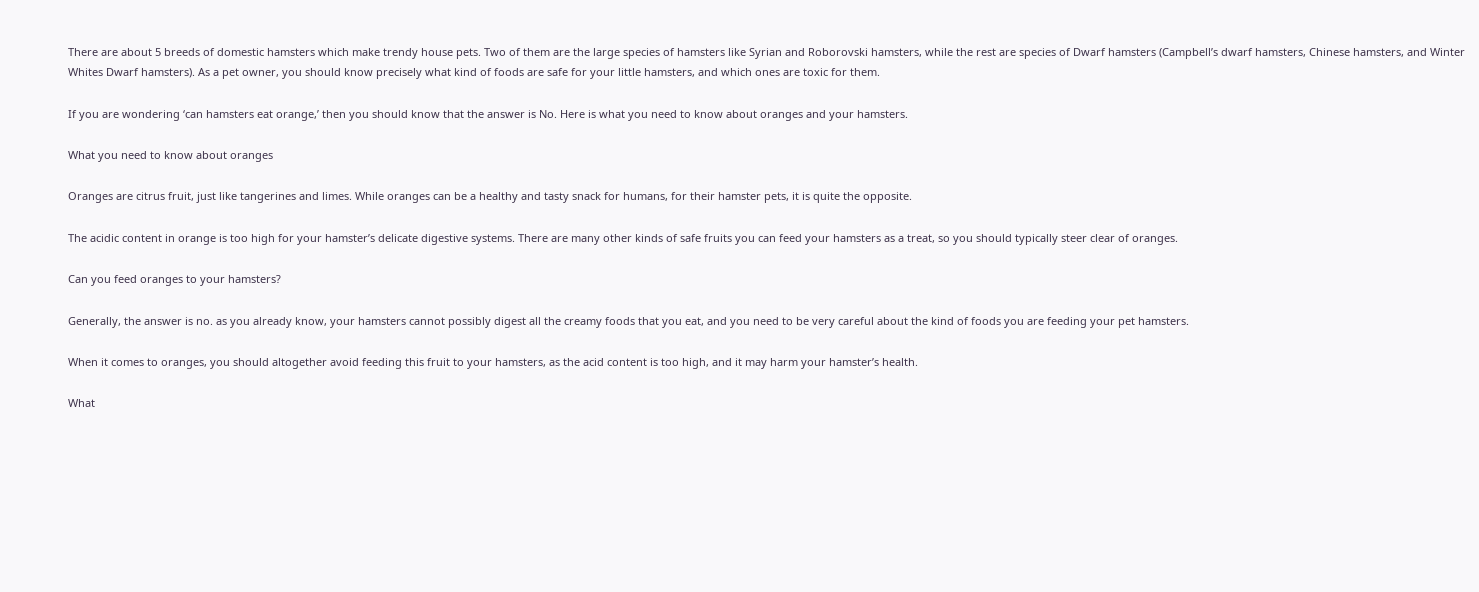There are about 5 breeds of domestic hamsters which make trendy house pets. Two of them are the large species of hamsters like Syrian and Roborovski hamsters, while the rest are species of Dwarf hamsters (Campbell’s dwarf hamsters, Chinese hamsters, and Winter Whites Dwarf hamsters). As a pet owner, you should know precisely what kind of foods are safe for your little hamsters, and which ones are toxic for them.

If you are wondering ‘can hamsters eat orange,’ then you should know that the answer is No. Here is what you need to know about oranges and your hamsters.

What you need to know about oranges

Oranges are citrus fruit, just like tangerines and limes. While oranges can be a healthy and tasty snack for humans, for their hamster pets, it is quite the opposite.

The acidic content in orange is too high for your hamster’s delicate digestive systems. There are many other kinds of safe fruits you can feed your hamsters as a treat, so you should typically steer clear of oranges.

Can you feed oranges to your hamsters?

Generally, the answer is no. as you already know, your hamsters cannot possibly digest all the creamy foods that you eat, and you need to be very careful about the kind of foods you are feeding your pet hamsters.

When it comes to oranges, you should altogether avoid feeding this fruit to your hamsters, as the acid content is too high, and it may harm your hamster’s health.

What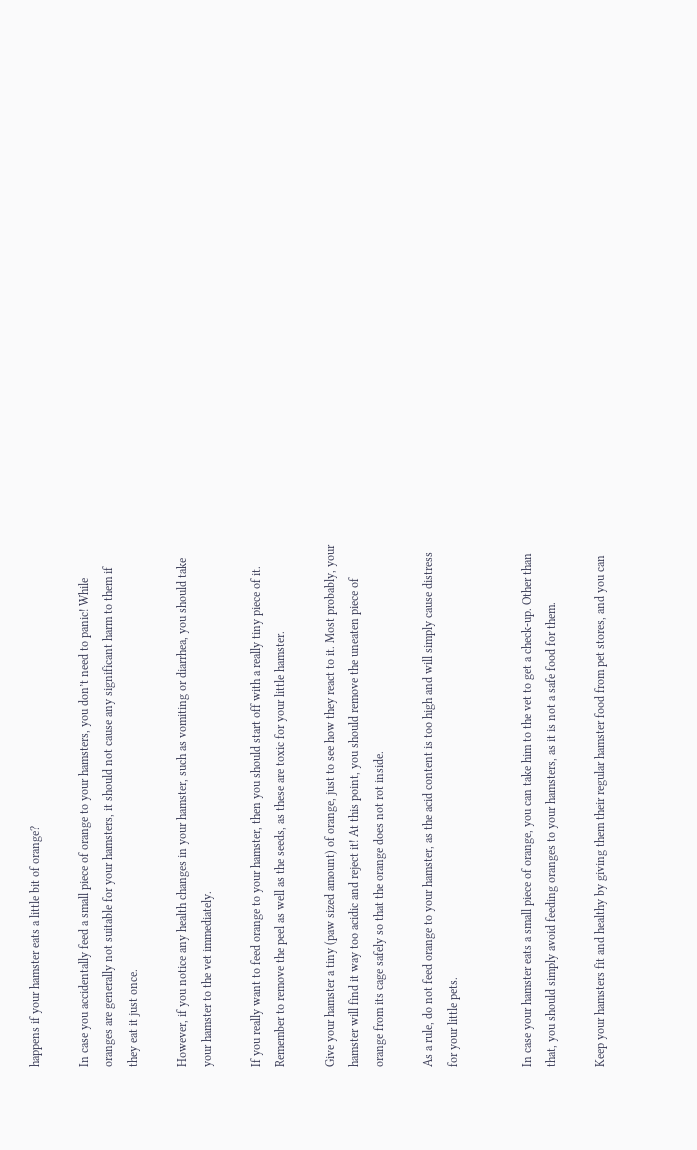happens if your hamster eats a little bit of orange?

In case you accidentally feed a small piece of orange to your hamsters, you don’t need to panic! While oranges are generally not suitable for your hamsters, it should not cause any significant harm to them if they eat it just once.

However, if you notice any health changes in your hamster, such as vomiting or diarrhea, you should take your hamster to the vet immediately.

If you really want to feed orange to your hamster, then you should start off with a really tiny piece of it. Remember to remove the peel as well as the seeds, as these are toxic for your little hamster.

Give your hamster a tiny (paw sized amount) of orange, just to see how they react to it. Most probably, your hamster will find it way too acidic and reject it! At this point, you should remove the uneaten piece of orange from its cage safely so that the orange does not rot inside.

As a rule, do not feed orange to your hamster, as the acid content is too high and will simply cause distress for your little pets.


In case your hamster eats a small piece of orange, you can take him to the vet to get a check-up. Other than that, you should simply avoid feeding oranges to your hamsters, as it is not a safe food for them.

Keep your hamsters fit and healthy by giving them their regular hamster food from pet stores, and you can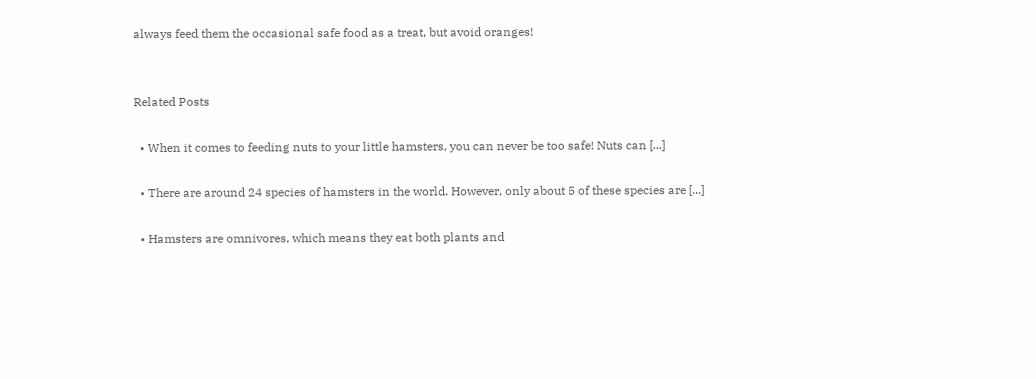always feed them the occasional safe food as a treat, but avoid oranges!


Related Posts

  • When it comes to feeding nuts to your little hamsters, you can never be too safe! Nuts can [...]

  • There are around 24 species of hamsters in the world. However, only about 5 of these species are [...]

  • Hamsters are omnivores, which means they eat both plants and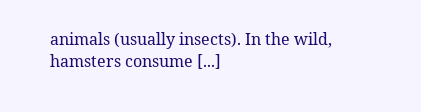animals (usually insects). In the wild, hamsters consume [...]